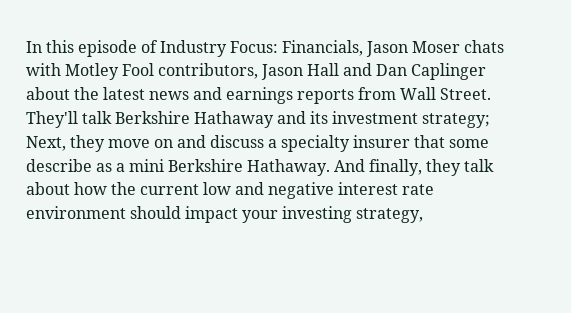In this episode of Industry Focus: Financials, Jason Moser chats with Motley Fool contributors, Jason Hall and Dan Caplinger about the latest news and earnings reports from Wall Street. They'll talk Berkshire Hathaway and its investment strategy; Next, they move on and discuss a specialty insurer that some describe as a mini Berkshire Hathaway. And finally, they talk about how the current low and negative interest rate environment should impact your investing strategy,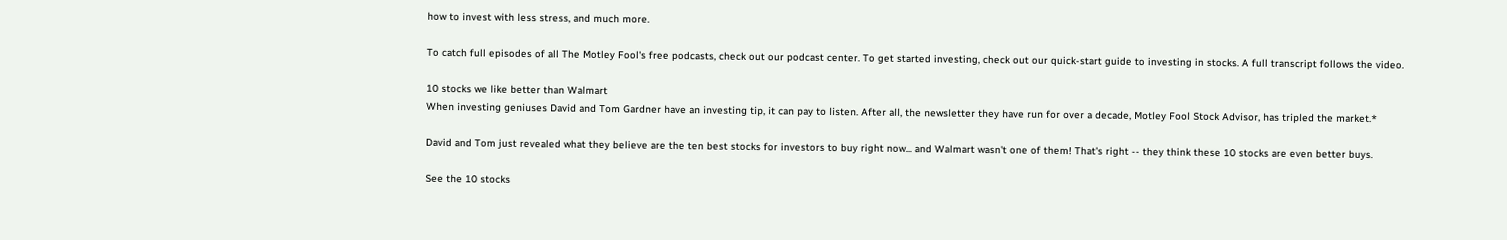how to invest with less stress, and much more.

To catch full episodes of all The Motley Fool's free podcasts, check out our podcast center. To get started investing, check out our quick-start guide to investing in stocks. A full transcript follows the video.

10 stocks we like better than Walmart
When investing geniuses David and Tom Gardner have an investing tip, it can pay to listen. After all, the newsletter they have run for over a decade, Motley Fool Stock Advisor, has tripled the market.*

David and Tom just revealed what they believe are the ten best stocks for investors to buy right now... and Walmart wasn't one of them! That's right -- they think these 10 stocks are even better buys.

See the 10 stocks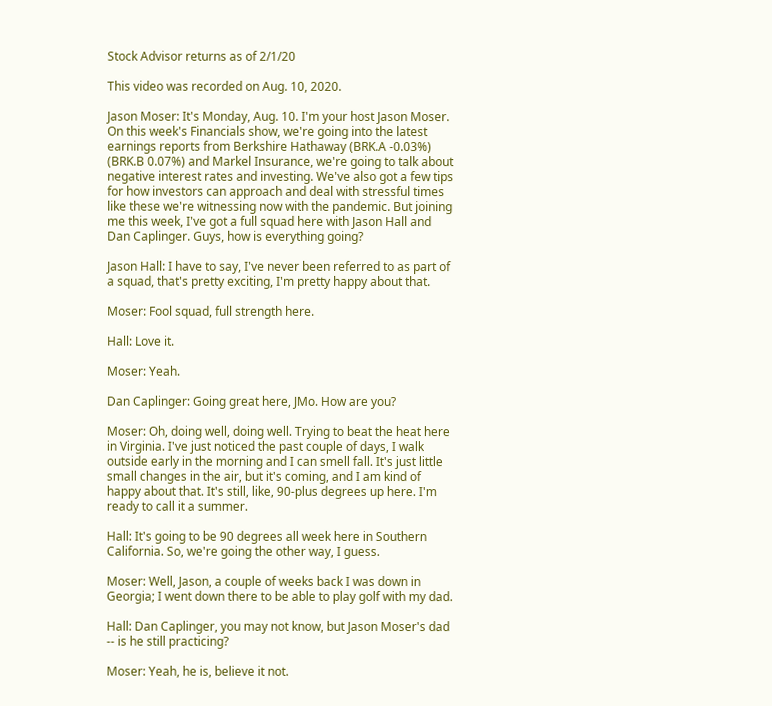Stock Advisor returns as of 2/1/20

This video was recorded on Aug. 10, 2020.

Jason Moser: It's Monday, Aug. 10. I'm your host Jason Moser. On this week's Financials show, we're going into the latest earnings reports from Berkshire Hathaway (BRK.A -0.03%) (BRK.B 0.07%) and Markel Insurance, we're going to talk about negative interest rates and investing. We've also got a few tips for how investors can approach and deal with stressful times like these we're witnessing now with the pandemic. But joining me this week, I've got a full squad here with Jason Hall and Dan Caplinger. Guys, how is everything going?

Jason Hall: I have to say, I've never been referred to as part of a squad, that's pretty exciting, I'm pretty happy about that.

Moser: Fool squad, full strength here.

Hall: Love it.

Moser: Yeah.

Dan Caplinger: Going great here, JMo. How are you?

Moser: Oh, doing well, doing well. Trying to beat the heat here in Virginia. I've just noticed the past couple of days, I walk outside early in the morning and I can smell fall. It's just little small changes in the air, but it's coming, and I am kind of happy about that. It's still, like, 90-plus degrees up here. I'm ready to call it a summer.

Hall: It's going to be 90 degrees all week here in Southern California. So, we're going the other way, I guess.

Moser: Well, Jason, a couple of weeks back I was down in Georgia; I went down there to be able to play golf with my dad.

Hall: Dan Caplinger, you may not know, but Jason Moser's dad -- is he still practicing?

Moser: Yeah, he is, believe it not.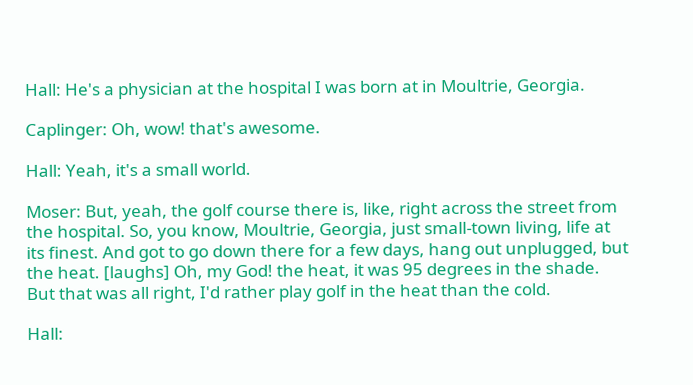Hall: He's a physician at the hospital I was born at in Moultrie, Georgia.

Caplinger: Oh, wow! that's awesome.

Hall: Yeah, it's a small world.

Moser: But, yeah, the golf course there is, like, right across the street from the hospital. So, you know, Moultrie, Georgia, just small-town living, life at its finest. And got to go down there for a few days, hang out unplugged, but the heat. [laughs] Oh, my God! the heat, it was 95 degrees in the shade. But that was all right, I'd rather play golf in the heat than the cold.

Hall: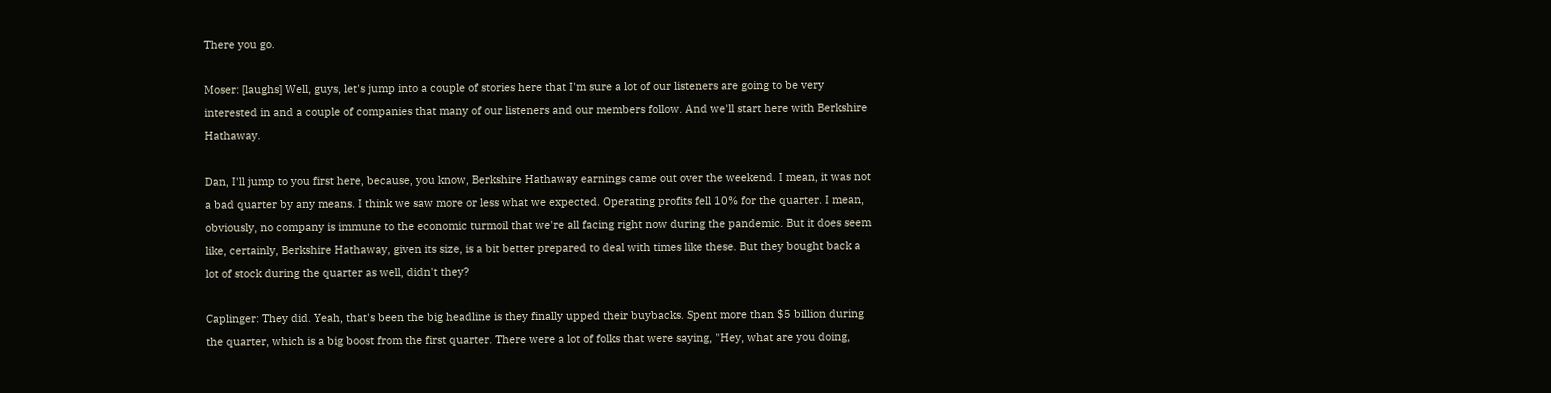There you go.

Moser: [laughs] Well, guys, let's jump into a couple of stories here that I'm sure a lot of our listeners are going to be very interested in and a couple of companies that many of our listeners and our members follow. And we'll start here with Berkshire Hathaway.

Dan, I'll jump to you first here, because, you know, Berkshire Hathaway earnings came out over the weekend. I mean, it was not a bad quarter by any means. I think we saw more or less what we expected. Operating profits fell 10% for the quarter. I mean, obviously, no company is immune to the economic turmoil that we're all facing right now during the pandemic. But it does seem like, certainly, Berkshire Hathaway, given its size, is a bit better prepared to deal with times like these. But they bought back a lot of stock during the quarter as well, didn't they?

Caplinger: They did. Yeah, that's been the big headline is they finally upped their buybacks. Spent more than $5 billion during the quarter, which is a big boost from the first quarter. There were a lot of folks that were saying, "Hey, what are you doing,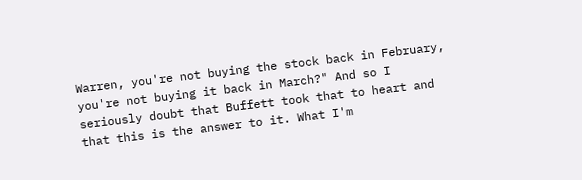Warren, you're not buying the stock back in February, you're not buying it back in March?" And so I seriously doubt that Buffett took that to heart and that this is the answer to it. What I'm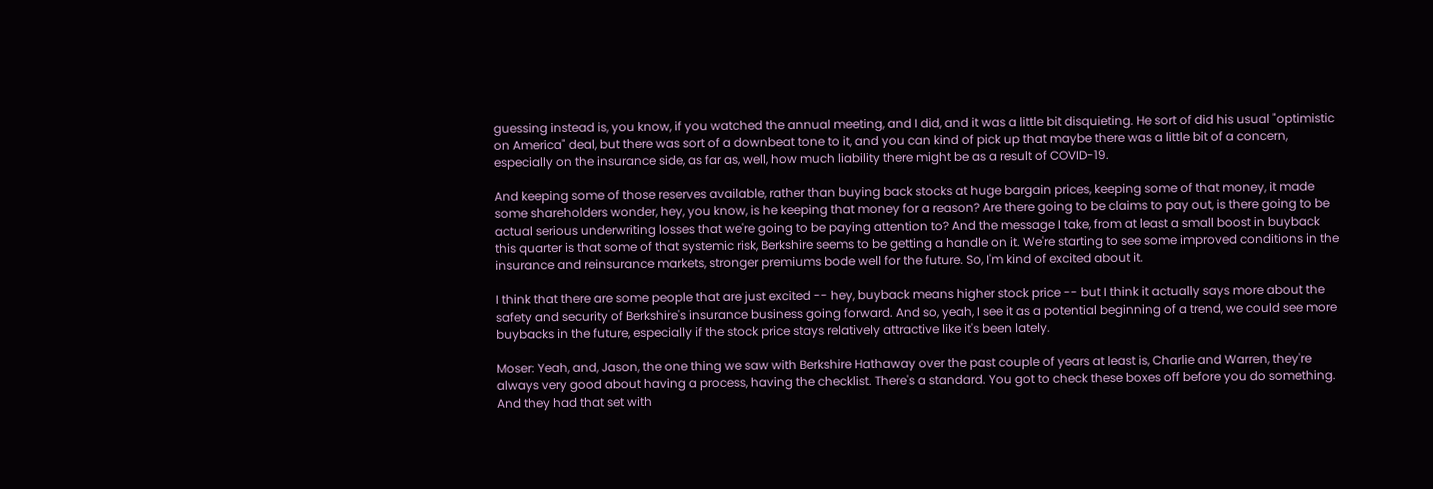guessing instead is, you know, if you watched the annual meeting, and I did, and it was a little bit disquieting. He sort of did his usual "optimistic on America" deal, but there was sort of a downbeat tone to it, and you can kind of pick up that maybe there was a little bit of a concern, especially on the insurance side, as far as, well, how much liability there might be as a result of COVID-19.

And keeping some of those reserves available, rather than buying back stocks at huge bargain prices, keeping some of that money, it made some shareholders wonder, hey, you know, is he keeping that money for a reason? Are there going to be claims to pay out, is there going to be actual serious underwriting losses that we're going to be paying attention to? And the message I take, from at least a small boost in buyback this quarter is that some of that systemic risk, Berkshire seems to be getting a handle on it. We're starting to see some improved conditions in the insurance and reinsurance markets, stronger premiums bode well for the future. So, I'm kind of excited about it.

I think that there are some people that are just excited -- hey, buyback means higher stock price -- but I think it actually says more about the safety and security of Berkshire's insurance business going forward. And so, yeah, I see it as a potential beginning of a trend, we could see more buybacks in the future, especially if the stock price stays relatively attractive like it's been lately.

Moser: Yeah, and, Jason, the one thing we saw with Berkshire Hathaway over the past couple of years at least is, Charlie and Warren, they're always very good about having a process, having the checklist. There's a standard. You got to check these boxes off before you do something. And they had that set with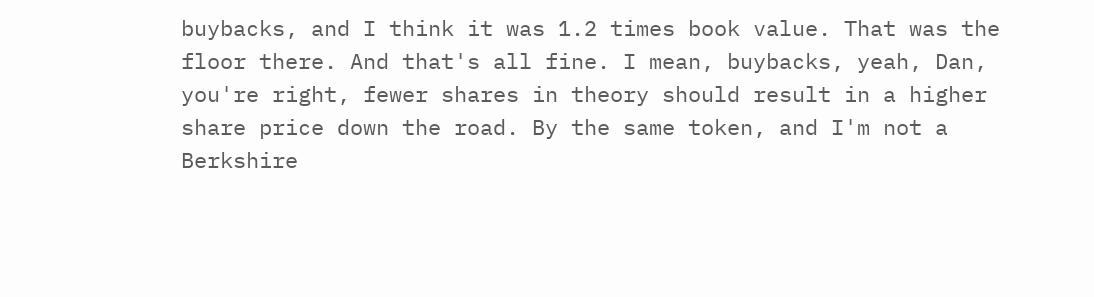buybacks, and I think it was 1.2 times book value. That was the floor there. And that's all fine. I mean, buybacks, yeah, Dan, you're right, fewer shares in theory should result in a higher share price down the road. By the same token, and I'm not a Berkshire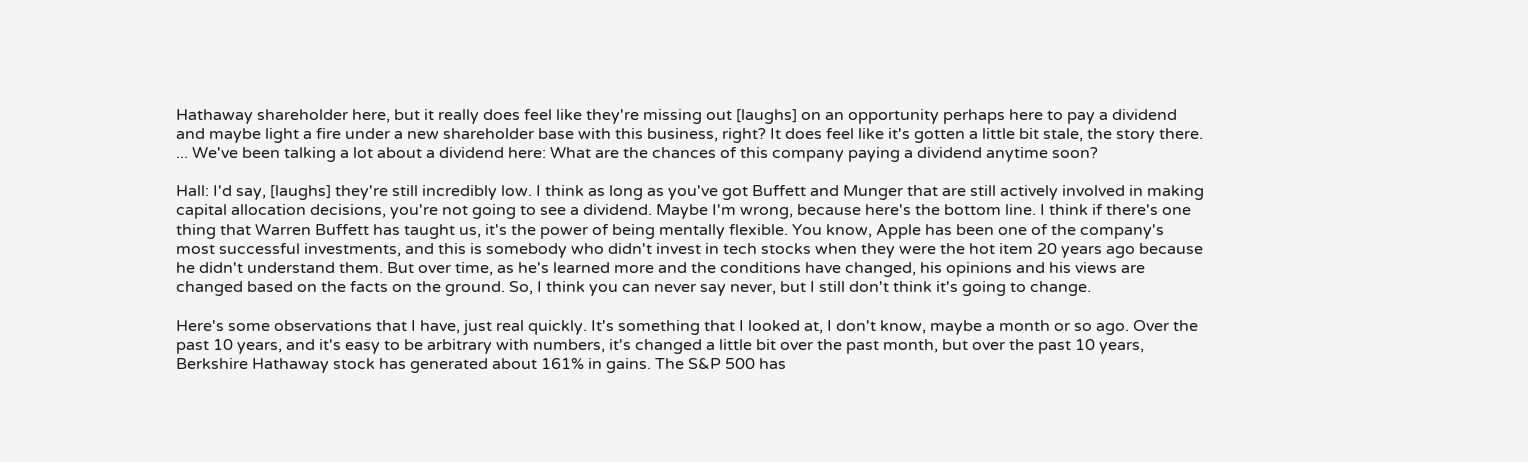Hathaway shareholder here, but it really does feel like they're missing out [laughs] on an opportunity perhaps here to pay a dividend and maybe light a fire under a new shareholder base with this business, right? It does feel like it's gotten a little bit stale, the story there. ... We've been talking a lot about a dividend here: What are the chances of this company paying a dividend anytime soon?

Hall: I'd say, [laughs] they're still incredibly low. I think as long as you've got Buffett and Munger that are still actively involved in making capital allocation decisions, you're not going to see a dividend. Maybe I'm wrong, because here's the bottom line. I think if there's one thing that Warren Buffett has taught us, it's the power of being mentally flexible. You know, Apple has been one of the company's most successful investments, and this is somebody who didn't invest in tech stocks when they were the hot item 20 years ago because he didn't understand them. But over time, as he's learned more and the conditions have changed, his opinions and his views are changed based on the facts on the ground. So, I think you can never say never, but I still don't think it's going to change.

Here's some observations that I have, just real quickly. It's something that I looked at, I don't know, maybe a month or so ago. Over the past 10 years, and it's easy to be arbitrary with numbers, it's changed a little bit over the past month, but over the past 10 years, Berkshire Hathaway stock has generated about 161% in gains. The S&P 500 has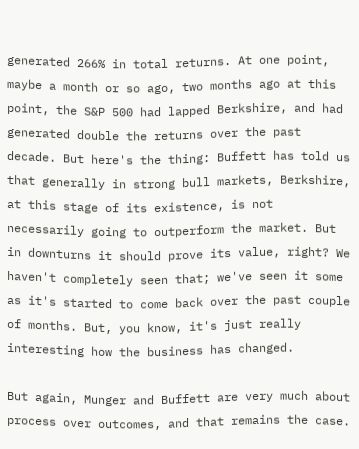generated 266% in total returns. At one point, maybe a month or so ago, two months ago at this point, the S&P 500 had lapped Berkshire, and had generated double the returns over the past decade. But here's the thing: Buffett has told us that generally in strong bull markets, Berkshire, at this stage of its existence, is not necessarily going to outperform the market. But in downturns it should prove its value, right? We haven't completely seen that; we've seen it some as it's started to come back over the past couple of months. But, you know, it's just really interesting how the business has changed.

But again, Munger and Buffett are very much about process over outcomes, and that remains the case.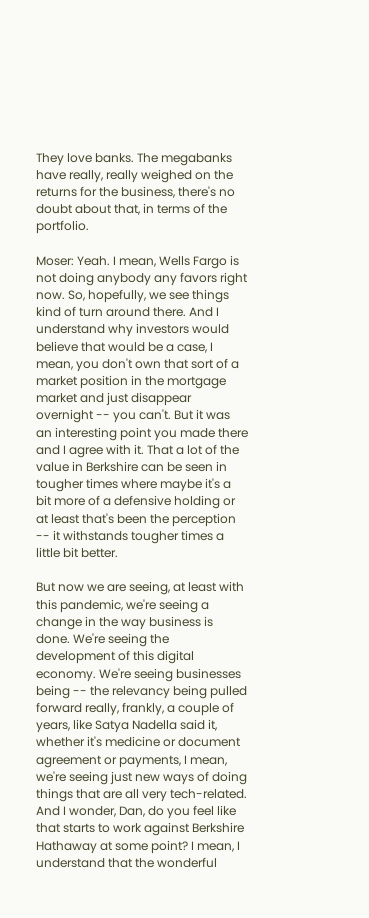They love banks. The megabanks have really, really weighed on the returns for the business, there's no doubt about that, in terms of the portfolio.

Moser: Yeah. I mean, Wells Fargo is not doing anybody any favors right now. So, hopefully, we see things kind of turn around there. And I understand why investors would believe that would be a case, I mean, you don't own that sort of a market position in the mortgage market and just disappear overnight -- you can't. But it was an interesting point you made there and I agree with it. That a lot of the value in Berkshire can be seen in tougher times where maybe it's a bit more of a defensive holding or at least that's been the perception -- it withstands tougher times a little bit better.

But now we are seeing, at least with this pandemic, we're seeing a change in the way business is done. We're seeing the development of this digital economy. We're seeing businesses being -- the relevancy being pulled forward really, frankly, a couple of years, like Satya Nadella said it, whether it's medicine or document agreement or payments, I mean, we're seeing just new ways of doing things that are all very tech-related. And I wonder, Dan, do you feel like that starts to work against Berkshire Hathaway at some point? I mean, I understand that the wonderful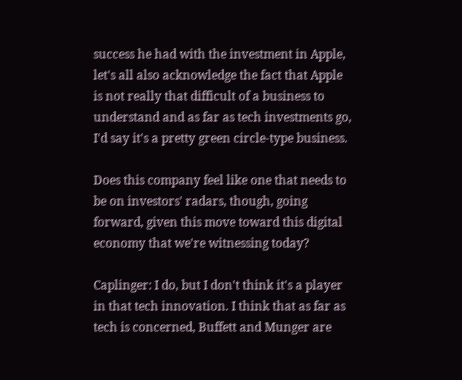success he had with the investment in Apple, let's all also acknowledge the fact that Apple is not really that difficult of a business to understand and as far as tech investments go, I'd say it's a pretty green circle-type business.

Does this company feel like one that needs to be on investors' radars, though, going forward, given this move toward this digital economy that we're witnessing today?

Caplinger: I do, but I don't think it's a player in that tech innovation. I think that as far as tech is concerned, Buffett and Munger are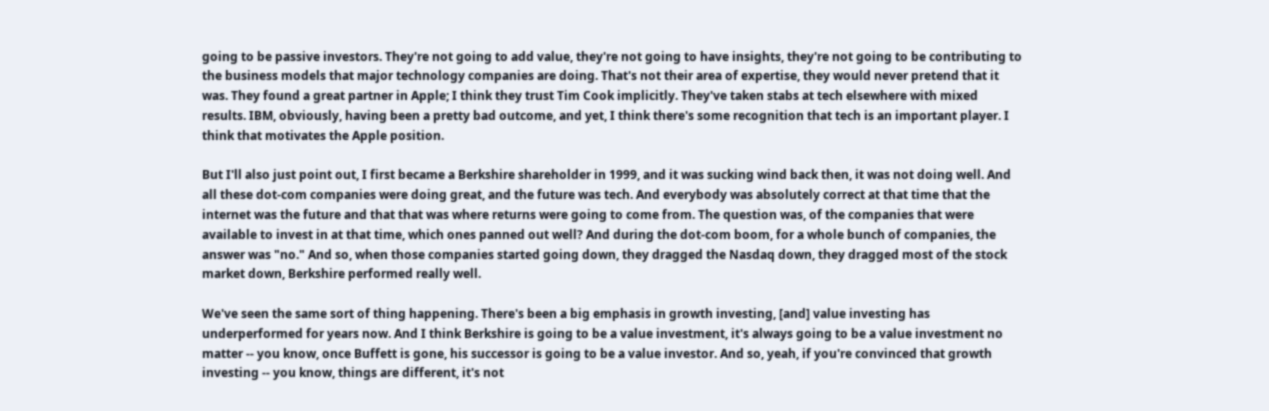going to be passive investors. They're not going to add value, they're not going to have insights, they're not going to be contributing to the business models that major technology companies are doing. That's not their area of expertise, they would never pretend that it was. They found a great partner in Apple; I think they trust Tim Cook implicitly. They've taken stabs at tech elsewhere with mixed results. IBM, obviously, having been a pretty bad outcome, and yet, I think there's some recognition that tech is an important player. I think that motivates the Apple position.

But I'll also just point out, I first became a Berkshire shareholder in 1999, and it was sucking wind back then, it was not doing well. And all these dot-com companies were doing great, and the future was tech. And everybody was absolutely correct at that time that the internet was the future and that that was where returns were going to come from. The question was, of the companies that were available to invest in at that time, which ones panned out well? And during the dot-com boom, for a whole bunch of companies, the answer was "no." And so, when those companies started going down, they dragged the Nasdaq down, they dragged most of the stock market down, Berkshire performed really well.

We've seen the same sort of thing happening. There's been a big emphasis in growth investing, [and] value investing has underperformed for years now. And I think Berkshire is going to be a value investment, it's always going to be a value investment no matter -- you know, once Buffett is gone, his successor is going to be a value investor. And so, yeah, if you're convinced that growth investing -- you know, things are different, it's not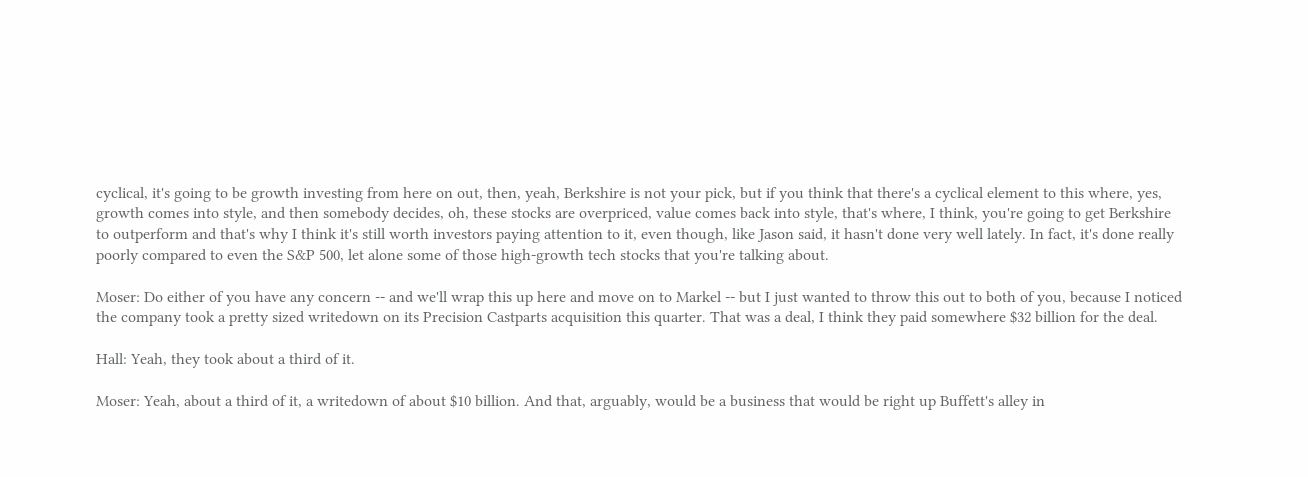cyclical, it's going to be growth investing from here on out, then, yeah, Berkshire is not your pick, but if you think that there's a cyclical element to this where, yes, growth comes into style, and then somebody decides, oh, these stocks are overpriced, value comes back into style, that's where, I think, you're going to get Berkshire to outperform and that's why I think it's still worth investors paying attention to it, even though, like Jason said, it hasn't done very well lately. In fact, it's done really poorly compared to even the S&P 500, let alone some of those high-growth tech stocks that you're talking about.

Moser: Do either of you have any concern -- and we'll wrap this up here and move on to Markel -- but I just wanted to throw this out to both of you, because I noticed the company took a pretty sized writedown on its Precision Castparts acquisition this quarter. That was a deal, I think they paid somewhere $32 billion for the deal.

Hall: Yeah, they took about a third of it.

Moser: Yeah, about a third of it, a writedown of about $10 billion. And that, arguably, would be a business that would be right up Buffett's alley in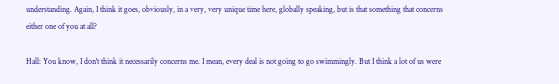understanding. Again, I think it goes, obviously, in a very, very unique time here, globally speaking, but is that something that concerns either one of you at all?

Hall: You know, I don't think it necessarily concerns me. I mean, every deal is not going to go swimmingly. But I think a lot of us were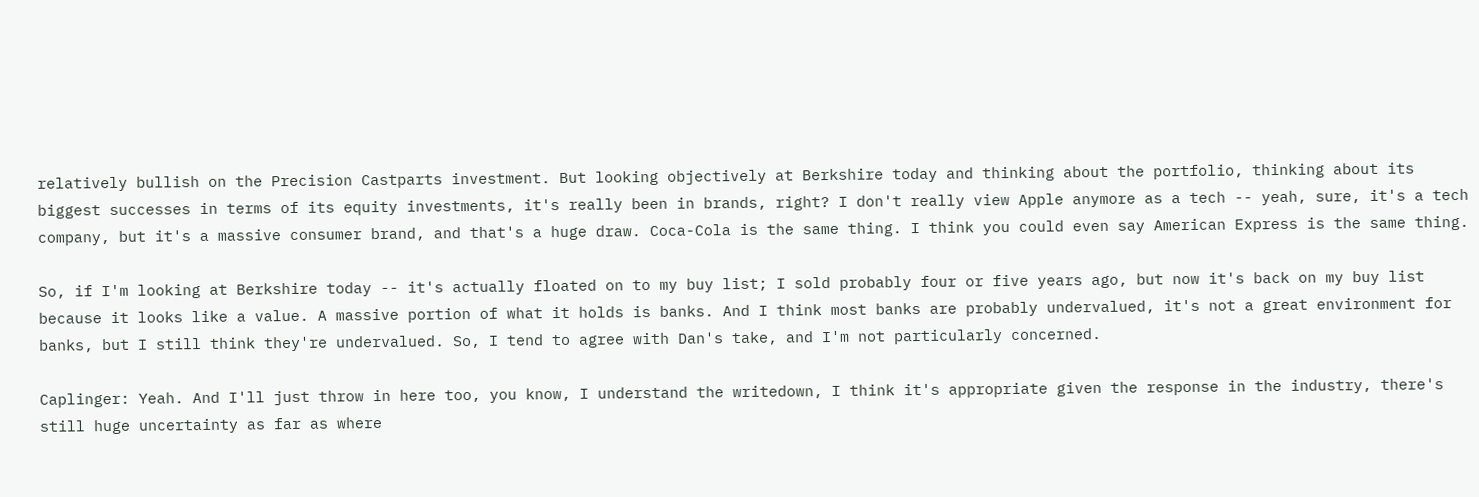relatively bullish on the Precision Castparts investment. But looking objectively at Berkshire today and thinking about the portfolio, thinking about its biggest successes in terms of its equity investments, it's really been in brands, right? I don't really view Apple anymore as a tech -- yeah, sure, it's a tech company, but it's a massive consumer brand, and that's a huge draw. Coca-Cola is the same thing. I think you could even say American Express is the same thing.

So, if I'm looking at Berkshire today -- it's actually floated on to my buy list; I sold probably four or five years ago, but now it's back on my buy list because it looks like a value. A massive portion of what it holds is banks. And I think most banks are probably undervalued, it's not a great environment for banks, but I still think they're undervalued. So, I tend to agree with Dan's take, and I'm not particularly concerned.

Caplinger: Yeah. And I'll just throw in here too, you know, I understand the writedown, I think it's appropriate given the response in the industry, there's still huge uncertainty as far as where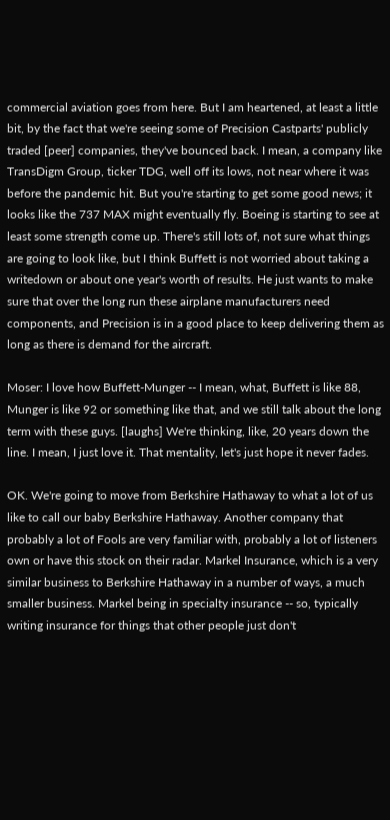commercial aviation goes from here. But I am heartened, at least a little bit, by the fact that we're seeing some of Precision Castparts' publicly traded [peer] companies, they've bounced back. I mean, a company like TransDigm Group, ticker TDG, well off its lows, not near where it was before the pandemic hit. But you're starting to get some good news; it looks like the 737 MAX might eventually fly. Boeing is starting to see at least some strength come up. There's still lots of, not sure what things are going to look like, but I think Buffett is not worried about taking a writedown or about one year's worth of results. He just wants to make sure that over the long run these airplane manufacturers need components, and Precision is in a good place to keep delivering them as long as there is demand for the aircraft.

Moser: I love how Buffett-Munger -- I mean, what, Buffett is like 88, Munger is like 92 or something like that, and we still talk about the long term with these guys. [laughs] We're thinking, like, 20 years down the line. I mean, I just love it. That mentality, let's just hope it never fades.

OK. We're going to move from Berkshire Hathaway to what a lot of us like to call our baby Berkshire Hathaway. Another company that probably a lot of Fools are very familiar with, probably a lot of listeners own or have this stock on their radar. Markel Insurance, which is a very similar business to Berkshire Hathaway in a number of ways, a much smaller business. Markel being in specialty insurance -- so, typically writing insurance for things that other people just don't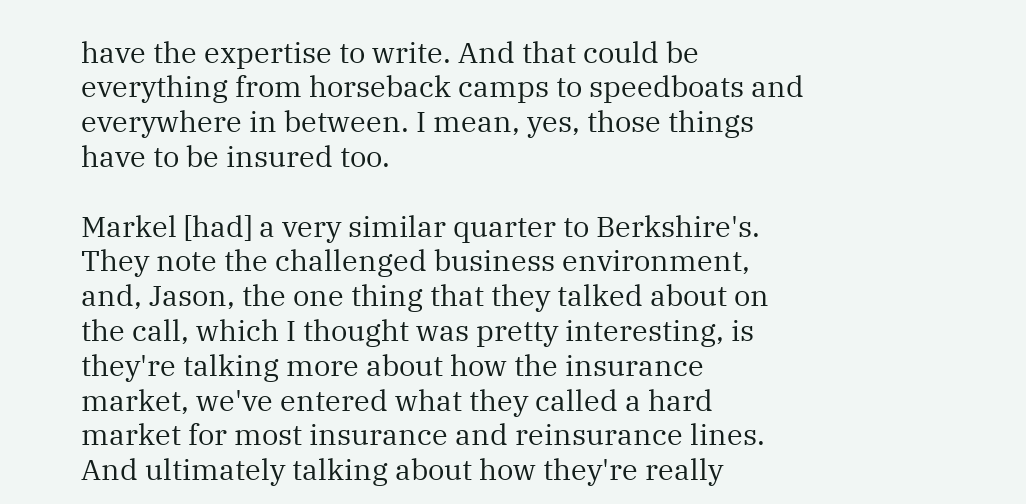have the expertise to write. And that could be everything from horseback camps to speedboats and everywhere in between. I mean, yes, those things have to be insured too.

Markel [had] a very similar quarter to Berkshire's. They note the challenged business environment, and, Jason, the one thing that they talked about on the call, which I thought was pretty interesting, is they're talking more about how the insurance market, we've entered what they called a hard market for most insurance and reinsurance lines. And ultimately talking about how they're really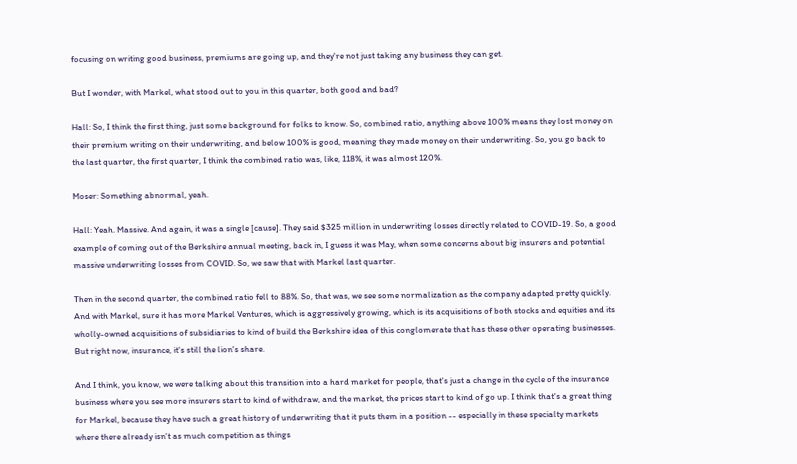focusing on writing good business, premiums are going up, and they're not just taking any business they can get.

But I wonder, with Markel, what stood out to you in this quarter, both good and bad?

Hall: So, I think the first thing, just some background for folks to know. So, combined ratio, anything above 100% means they lost money on their premium writing on their underwriting, and below 100% is good, meaning they made money on their underwriting. So, you go back to the last quarter, the first quarter, I think the combined ratio was, like, 118%, it was almost 120%.

Moser: Something abnormal, yeah.

Hall: Yeah. Massive. And again, it was a single [cause]. They said $325 million in underwriting losses directly related to COVID-19. So, a good example of coming out of the Berkshire annual meeting, back in, I guess it was May, when some concerns about big insurers and potential massive underwriting losses from COVID. So, we saw that with Markel last quarter.

Then in the second quarter, the combined ratio fell to 88%. So, that was, we see some normalization as the company adapted pretty quickly. And with Markel, sure it has more Markel Ventures, which is aggressively growing, which is its acquisitions of both stocks and equities and its wholly-owned acquisitions of subsidiaries to kind of build the Berkshire idea of this conglomerate that has these other operating businesses. But right now, insurance, it's still the lion's share.

And I think, you know, we were talking about this transition into a hard market for people, that's just a change in the cycle of the insurance business where you see more insurers start to kind of withdraw, and the market, the prices start to kind of go up. I think that's a great thing for Markel, because they have such a great history of underwriting that it puts them in a position -- especially in these specialty markets where there already isn't as much competition as things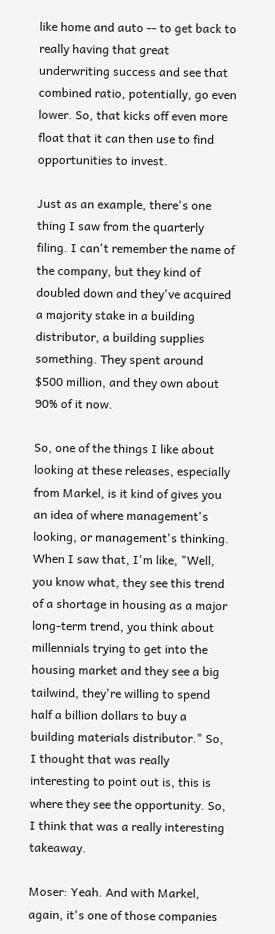like home and auto -- to get back to really having that great underwriting success and see that combined ratio, potentially, go even lower. So, that kicks off even more float that it can then use to find opportunities to invest.

Just as an example, there's one thing I saw from the quarterly filing. I can't remember the name of the company, but they kind of doubled down and they've acquired a majority stake in a building distributor, a building supplies something. They spent around $500 million, and they own about 90% of it now.

So, one of the things I like about looking at these releases, especially from Markel, is it kind of gives you an idea of where management's looking, or management's thinking. When I saw that, I'm like, "Well, you know what, they see this trend of a shortage in housing as a major long-term trend, you think about millennials trying to get into the housing market and they see a big tailwind, they're willing to spend half a billion dollars to buy a building materials distributor." So, I thought that was really interesting to point out is, this is where they see the opportunity. So, I think that was a really interesting takeaway.

Moser: Yeah. And with Markel, again, it's one of those companies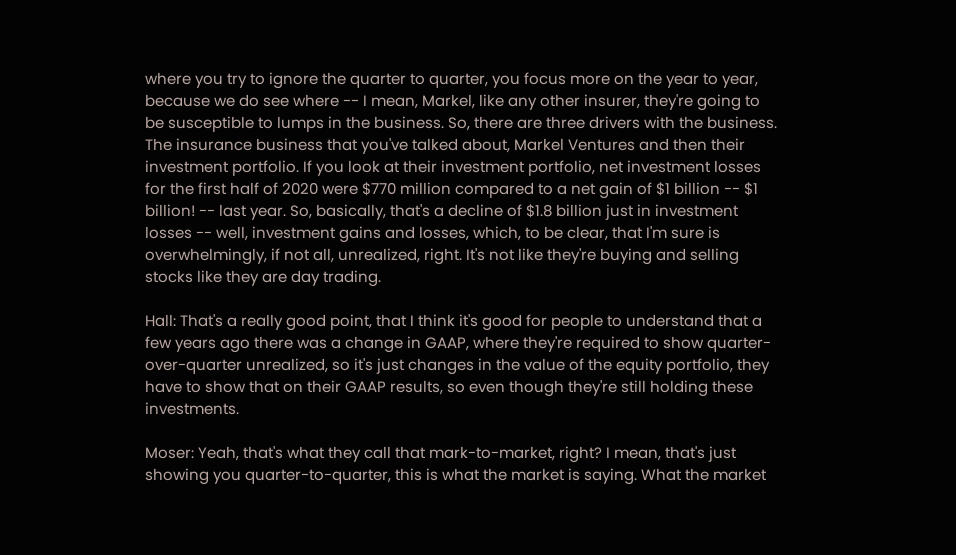where you try to ignore the quarter to quarter, you focus more on the year to year, because we do see where -- I mean, Markel, like any other insurer, they're going to be susceptible to lumps in the business. So, there are three drivers with the business. The insurance business that you've talked about, Markel Ventures and then their investment portfolio. If you look at their investment portfolio, net investment losses for the first half of 2020 were $770 million compared to a net gain of $1 billion -- $1 billion! -- last year. So, basically, that's a decline of $1.8 billion just in investment losses -- well, investment gains and losses, which, to be clear, that I'm sure is overwhelmingly, if not all, unrealized, right. It's not like they're buying and selling stocks like they are day trading.

Hall: That's a really good point, that I think it's good for people to understand that a few years ago there was a change in GAAP, where they're required to show quarter-over-quarter unrealized, so it's just changes in the value of the equity portfolio, they have to show that on their GAAP results, so even though they're still holding these investments.

Moser: Yeah, that's what they call that mark-to-market, right? I mean, that's just showing you quarter-to-quarter, this is what the market is saying. What the market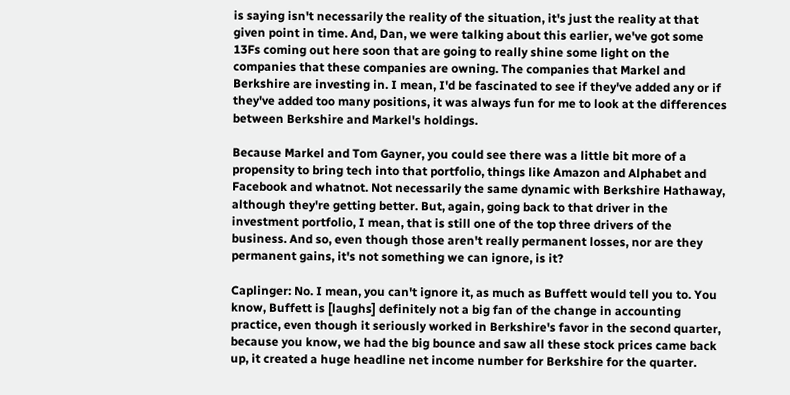is saying isn't necessarily the reality of the situation, it's just the reality at that given point in time. And, Dan, we were talking about this earlier, we've got some 13Fs coming out here soon that are going to really shine some light on the companies that these companies are owning. The companies that Markel and Berkshire are investing in. I mean, I'd be fascinated to see if they've added any or if they've added too many positions, it was always fun for me to look at the differences between Berkshire and Markel's holdings.

Because Markel and Tom Gayner, you could see there was a little bit more of a propensity to bring tech into that portfolio, things like Amazon and Alphabet and Facebook and whatnot. Not necessarily the same dynamic with Berkshire Hathaway, although they're getting better. But, again, going back to that driver in the investment portfolio, I mean, that is still one of the top three drivers of the business. And so, even though those aren't really permanent losses, nor are they permanent gains, it's not something we can ignore, is it?

Caplinger: No. I mean, you can't ignore it, as much as Buffett would tell you to. You know, Buffett is [laughs] definitely not a big fan of the change in accounting practice, even though it seriously worked in Berkshire's favor in the second quarter, because you know, we had the big bounce and saw all these stock prices came back up, it created a huge headline net income number for Berkshire for the quarter.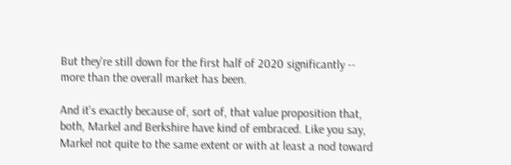But they're still down for the first half of 2020 significantly -- more than the overall market has been.

And it's exactly because of, sort of, that value proposition that, both, Markel and Berkshire have kind of embraced. Like you say, Markel not quite to the same extent or with at least a nod toward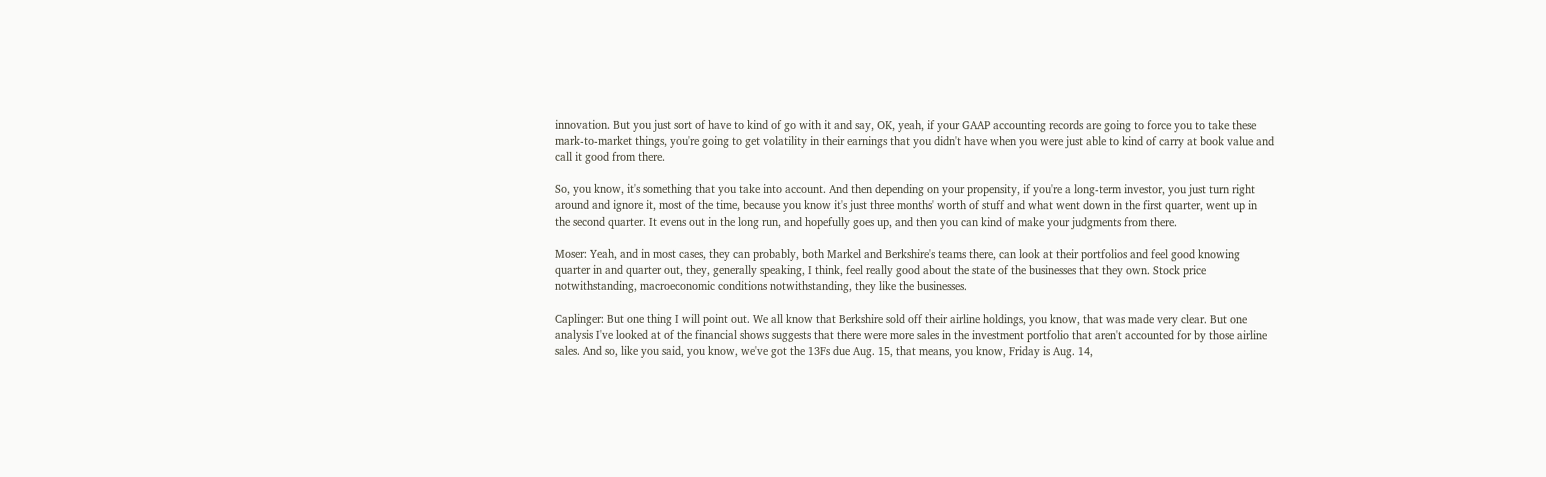innovation. But you just sort of have to kind of go with it and say, OK, yeah, if your GAAP accounting records are going to force you to take these mark-to-market things, you're going to get volatility in their earnings that you didn't have when you were just able to kind of carry at book value and call it good from there.

So, you know, it's something that you take into account. And then depending on your propensity, if you're a long-term investor, you just turn right around and ignore it, most of the time, because you know it's just three months' worth of stuff and what went down in the first quarter, went up in the second quarter. It evens out in the long run, and hopefully goes up, and then you can kind of make your judgments from there.

Moser: Yeah, and in most cases, they can probably, both Markel and Berkshire's teams there, can look at their portfolios and feel good knowing quarter in and quarter out, they, generally speaking, I think, feel really good about the state of the businesses that they own. Stock price notwithstanding, macroeconomic conditions notwithstanding, they like the businesses.

Caplinger: But one thing I will point out. We all know that Berkshire sold off their airline holdings, you know, that was made very clear. But one analysis I've looked at of the financial shows suggests that there were more sales in the investment portfolio that aren't accounted for by those airline sales. And so, like you said, you know, we've got the 13Fs due Aug. 15, that means, you know, Friday is Aug. 14,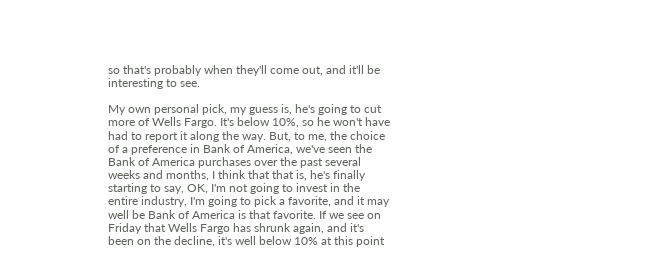so that's probably when they'll come out, and it'll be interesting to see.

My own personal pick, my guess is, he's going to cut more of Wells Fargo. It's below 10%, so he won't have had to report it along the way. But, to me, the choice of a preference in Bank of America, we've seen the Bank of America purchases over the past several weeks and months, I think that that is, he's finally starting to say, OK, I'm not going to invest in the entire industry, I'm going to pick a favorite, and it may well be Bank of America is that favorite. If we see on Friday that Wells Fargo has shrunk again, and it's been on the decline, it's well below 10% at this point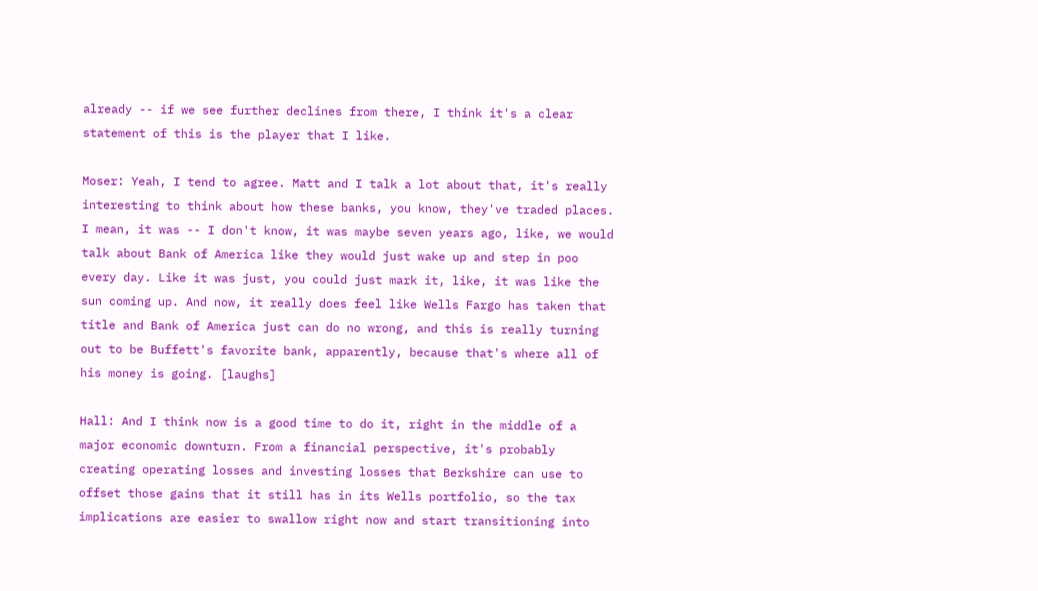already -- if we see further declines from there, I think it's a clear statement of this is the player that I like.

Moser: Yeah, I tend to agree. Matt and I talk a lot about that, it's really interesting to think about how these banks, you know, they've traded places. I mean, it was -- I don't know, it was maybe seven years ago, like, we would talk about Bank of America like they would just wake up and step in poo every day. Like it was just, you could just mark it, like, it was like the sun coming up. And now, it really does feel like Wells Fargo has taken that title and Bank of America just can do no wrong, and this is really turning out to be Buffett's favorite bank, apparently, because that's where all of his money is going. [laughs]

Hall: And I think now is a good time to do it, right in the middle of a major economic downturn. From a financial perspective, it's probably creating operating losses and investing losses that Berkshire can use to offset those gains that it still has in its Wells portfolio, so the tax implications are easier to swallow right now and start transitioning into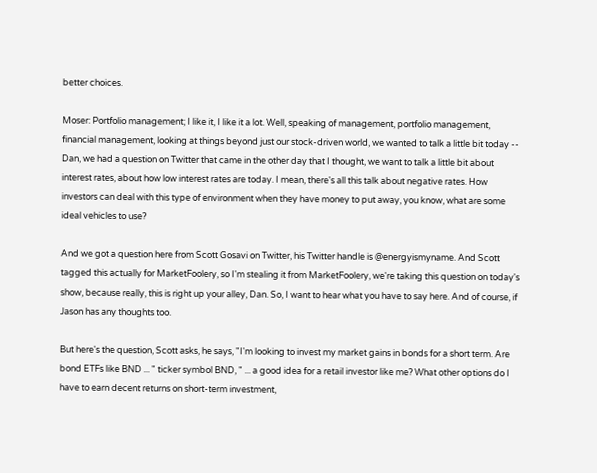better choices.

Moser: Portfolio management; I like it, I like it a lot. Well, speaking of management, portfolio management, financial management, looking at things beyond just our stock-driven world, we wanted to talk a little bit today -- Dan, we had a question on Twitter that came in the other day that I thought, we want to talk a little bit about interest rates, about how low interest rates are today. I mean, there's all this talk about negative rates. How investors can deal with this type of environment when they have money to put away, you know, what are some ideal vehicles to use?

And we got a question here from Scott Gosavi on Twitter, his Twitter handle is @energyismyname. And Scott tagged this actually for MarketFoolery, so I'm stealing it from MarketFoolery, we're taking this question on today's show, because really, this is right up your alley, Dan. So, I want to hear what you have to say here. And of course, if Jason has any thoughts too.

But here's the question, Scott asks, he says, "I'm looking to invest my market gains in bonds for a short term. Are bond ETFs like BND ... " ticker symbol BND, " ... a good idea for a retail investor like me? What other options do I have to earn decent returns on short-term investment,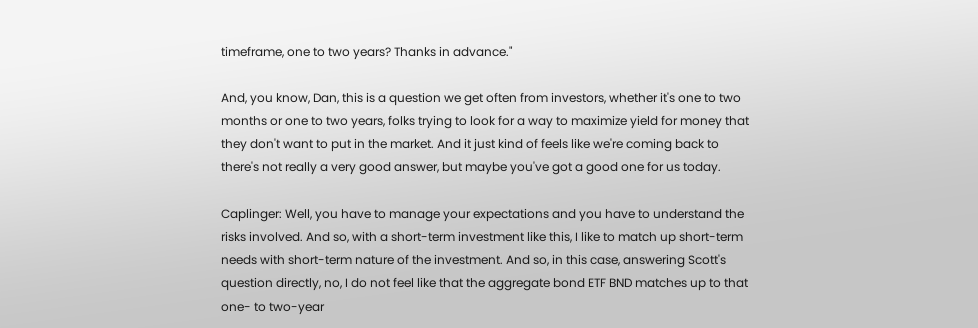timeframe, one to two years? Thanks in advance."

And, you know, Dan, this is a question we get often from investors, whether it's one to two months or one to two years, folks trying to look for a way to maximize yield for money that they don't want to put in the market. And it just kind of feels like we're coming back to there's not really a very good answer, but maybe you've got a good one for us today.

Caplinger: Well, you have to manage your expectations and you have to understand the risks involved. And so, with a short-term investment like this, I like to match up short-term needs with short-term nature of the investment. And so, in this case, answering Scott's question directly, no, I do not feel like that the aggregate bond ETF BND matches up to that one- to two-year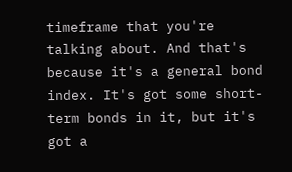timeframe that you're talking about. And that's because it's a general bond index. It's got some short-term bonds in it, but it's got a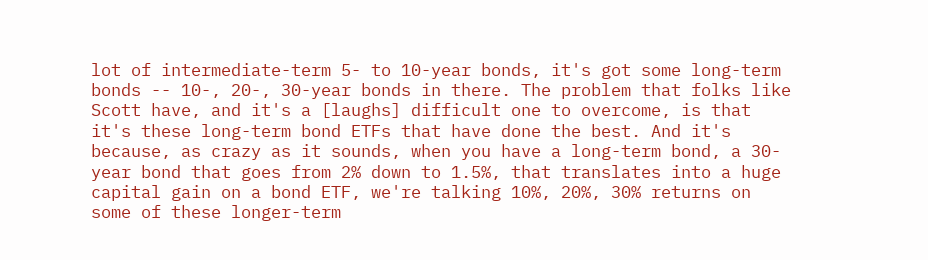lot of intermediate-term 5- to 10-year bonds, it's got some long-term bonds -- 10-, 20-, 30-year bonds in there. The problem that folks like Scott have, and it's a [laughs] difficult one to overcome, is that it's these long-term bond ETFs that have done the best. And it's because, as crazy as it sounds, when you have a long-term bond, a 30-year bond that goes from 2% down to 1.5%, that translates into a huge capital gain on a bond ETF, we're talking 10%, 20%, 30% returns on some of these longer-term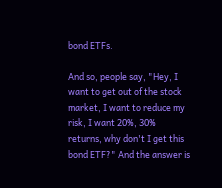bond ETFs.

And so, people say, "Hey, I want to get out of the stock market, I want to reduce my risk, I want 20%, 30% returns, why don't I get this bond ETF?" And the answer is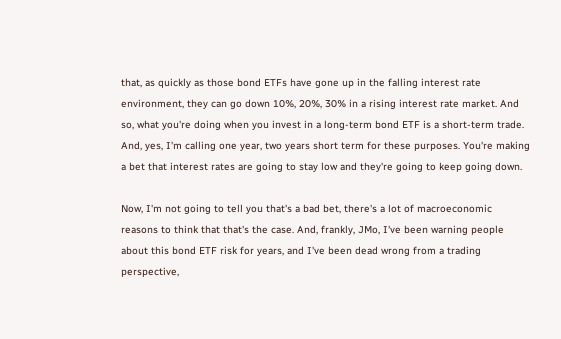that, as quickly as those bond ETFs have gone up in the falling interest rate environment, they can go down 10%, 20%, 30% in a rising interest rate market. And so, what you're doing when you invest in a long-term bond ETF is a short-term trade. And, yes, I'm calling one year, two years short term for these purposes. You're making a bet that interest rates are going to stay low and they're going to keep going down.

Now, I'm not going to tell you that's a bad bet, there's a lot of macroeconomic reasons to think that that's the case. And, frankly, JMo, I've been warning people about this bond ETF risk for years, and I've been dead wrong from a trading perspective,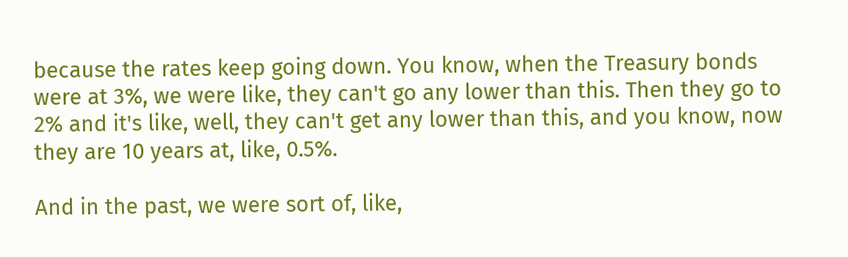because the rates keep going down. You know, when the Treasury bonds were at 3%, we were like, they can't go any lower than this. Then they go to 2% and it's like, well, they can't get any lower than this, and you know, now they are 10 years at, like, 0.5%.

And in the past, we were sort of, like,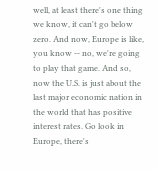well, at least there's one thing we know, it can't go below zero. And now, Europe is like, you know -- no, we're going to play that game. And so, now the U.S. is just about the last major economic nation in the world that has positive interest rates. Go look in Europe, there's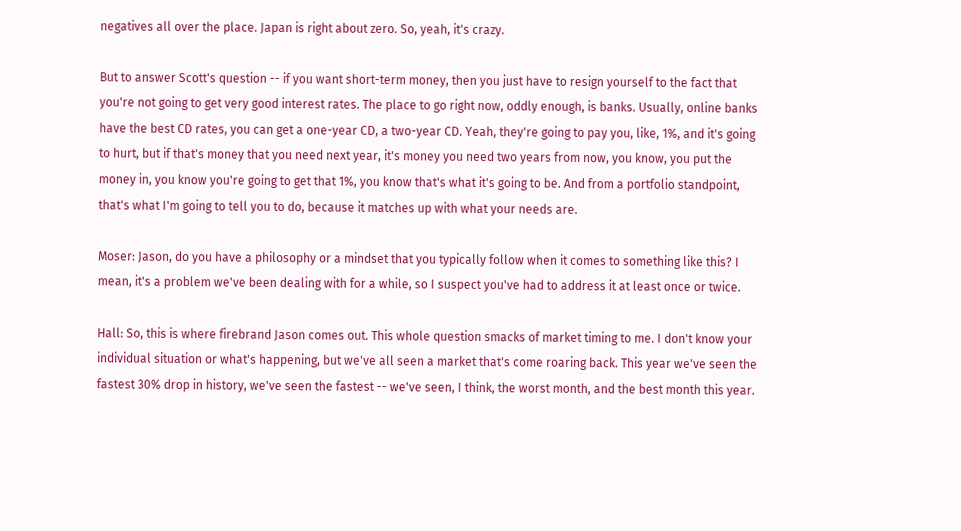negatives all over the place. Japan is right about zero. So, yeah, it's crazy.

But to answer Scott's question -- if you want short-term money, then you just have to resign yourself to the fact that you're not going to get very good interest rates. The place to go right now, oddly enough, is banks. Usually, online banks have the best CD rates, you can get a one-year CD, a two-year CD. Yeah, they're going to pay you, like, 1%, and it's going to hurt, but if that's money that you need next year, it's money you need two years from now, you know, you put the money in, you know you're going to get that 1%, you know that's what it's going to be. And from a portfolio standpoint, that's what I'm going to tell you to do, because it matches up with what your needs are.

Moser: Jason, do you have a philosophy or a mindset that you typically follow when it comes to something like this? I mean, it's a problem we've been dealing with for a while, so I suspect you've had to address it at least once or twice.

Hall: So, this is where firebrand Jason comes out. This whole question smacks of market timing to me. I don't know your individual situation or what's happening, but we've all seen a market that's come roaring back. This year we've seen the fastest 30% drop in history, we've seen the fastest -- we've seen, I think, the worst month, and the best month this year.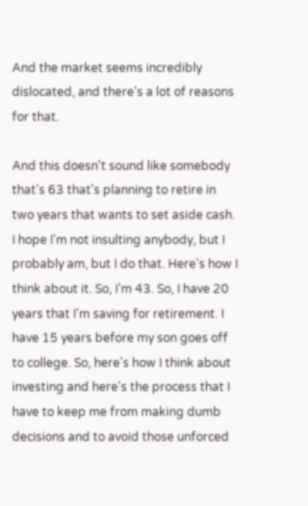And the market seems incredibly dislocated, and there's a lot of reasons for that.

And this doesn't sound like somebody that's 63 that's planning to retire in two years that wants to set aside cash. I hope I'm not insulting anybody, but I probably am, but I do that. Here's how I think about it. So, I'm 43. So, I have 20 years that I'm saving for retirement. I have 15 years before my son goes off to college. So, here's how I think about investing and here's the process that I have to keep me from making dumb decisions and to avoid those unforced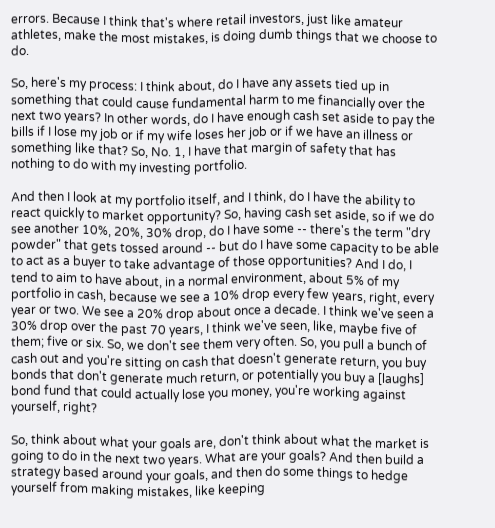errors. Because I think that's where retail investors, just like amateur athletes, make the most mistakes, is doing dumb things that we choose to do.

So, here's my process: I think about, do I have any assets tied up in something that could cause fundamental harm to me financially over the next two years? In other words, do I have enough cash set aside to pay the bills if I lose my job or if my wife loses her job or if we have an illness or something like that? So, No. 1, I have that margin of safety that has nothing to do with my investing portfolio.

And then I look at my portfolio itself, and I think, do I have the ability to react quickly to market opportunity? So, having cash set aside, so if we do see another 10%, 20%, 30% drop, do I have some -- there's the term "dry powder" that gets tossed around -- but do I have some capacity to be able to act as a buyer to take advantage of those opportunities? And I do, I tend to aim to have about, in a normal environment, about 5% of my portfolio in cash, because we see a 10% drop every few years, right, every year or two. We see a 20% drop about once a decade. I think we've seen a 30% drop over the past 70 years, I think we've seen, like, maybe five of them; five or six. So, we don't see them very often. So, you pull a bunch of cash out and you're sitting on cash that doesn't generate return, you buy bonds that don't generate much return, or potentially you buy a [laughs] bond fund that could actually lose you money, you're working against yourself, right?

So, think about what your goals are, don't think about what the market is going to do in the next two years. What are your goals? And then build a strategy based around your goals, and then do some things to hedge yourself from making mistakes, like keeping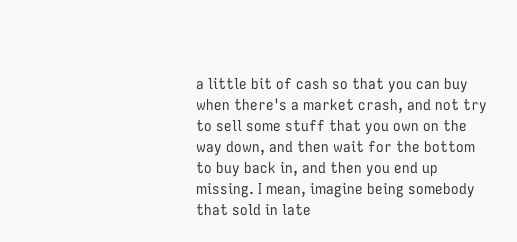a little bit of cash so that you can buy when there's a market crash, and not try to sell some stuff that you own on the way down, and then wait for the bottom to buy back in, and then you end up missing. I mean, imagine being somebody that sold in late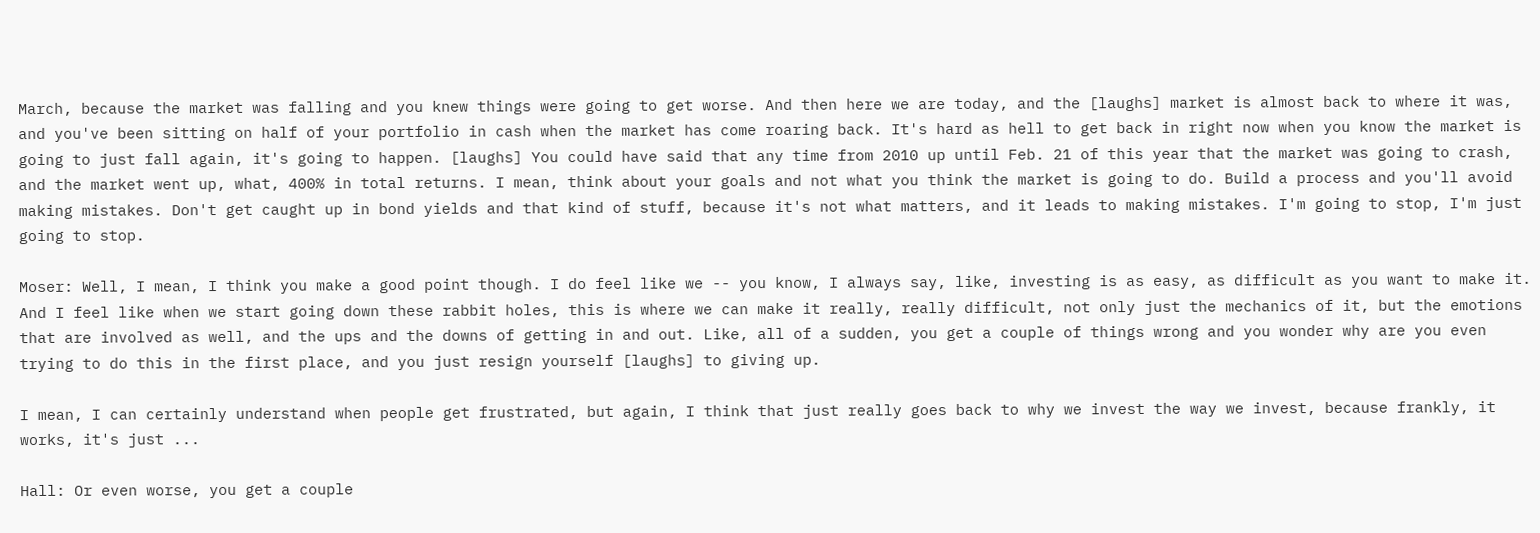March, because the market was falling and you knew things were going to get worse. And then here we are today, and the [laughs] market is almost back to where it was, and you've been sitting on half of your portfolio in cash when the market has come roaring back. It's hard as hell to get back in right now when you know the market is going to just fall again, it's going to happen. [laughs] You could have said that any time from 2010 up until Feb. 21 of this year that the market was going to crash, and the market went up, what, 400% in total returns. I mean, think about your goals and not what you think the market is going to do. Build a process and you'll avoid making mistakes. Don't get caught up in bond yields and that kind of stuff, because it's not what matters, and it leads to making mistakes. I'm going to stop, I'm just going to stop.

Moser: Well, I mean, I think you make a good point though. I do feel like we -- you know, I always say, like, investing is as easy, as difficult as you want to make it. And I feel like when we start going down these rabbit holes, this is where we can make it really, really difficult, not only just the mechanics of it, but the emotions that are involved as well, and the ups and the downs of getting in and out. Like, all of a sudden, you get a couple of things wrong and you wonder why are you even trying to do this in the first place, and you just resign yourself [laughs] to giving up.

I mean, I can certainly understand when people get frustrated, but again, I think that just really goes back to why we invest the way we invest, because frankly, it works, it's just ...

Hall: Or even worse, you get a couple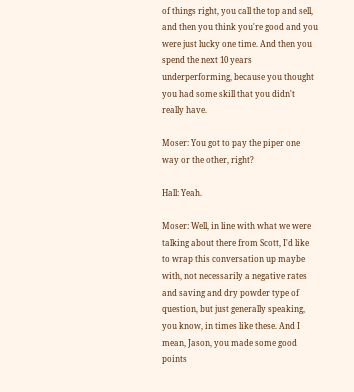of things right, you call the top and sell, and then you think you're good and you were just lucky one time. And then you spend the next 10 years underperforming, because you thought you had some skill that you didn't really have.

Moser: You got to pay the piper one way or the other, right?

Hall: Yeah.

Moser: Well, in line with what we were talking about there from Scott, I'd like to wrap this conversation up maybe with, not necessarily a negative rates and saving and dry powder type of question, but just generally speaking, you know, in times like these. And I mean, Jason, you made some good points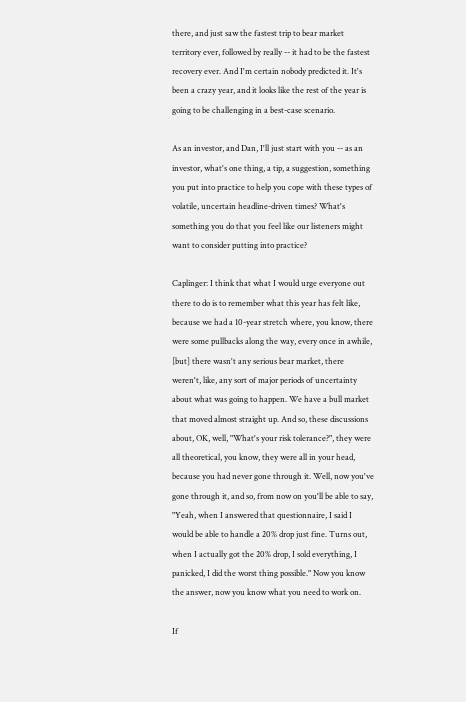there, and just saw the fastest trip to bear market territory ever, followed by really -- it had to be the fastest recovery ever. And I'm certain nobody predicted it. It's been a crazy year, and it looks like the rest of the year is going to be challenging in a best-case scenario.

As an investor, and Dan, I'll just start with you -- as an investor, what's one thing, a tip, a suggestion, something you put into practice to help you cope with these types of volatile, uncertain headline-driven times? What's something you do that you feel like our listeners might want to consider putting into practice?

Caplinger: I think that what I would urge everyone out there to do is to remember what this year has felt like, because we had a 10-year stretch where, you know, there were some pullbacks along the way, every once in awhile, [but] there wasn't any serious bear market, there weren't, like, any sort of major periods of uncertainty about what was going to happen. We have a bull market that moved almost straight up. And so, these discussions about, OK, well, "What's your risk tolerance?", they were all theoretical, you know, they were all in your head, because you had never gone through it. Well, now you've gone through it, and so, from now on you'll be able to say, "Yeah, when I answered that questionnaire, I said I would be able to handle a 20% drop just fine. Turns out, when I actually got the 20% drop, I sold everything, I panicked, I did the worst thing possible." Now you know the answer, now you know what you need to work on.

If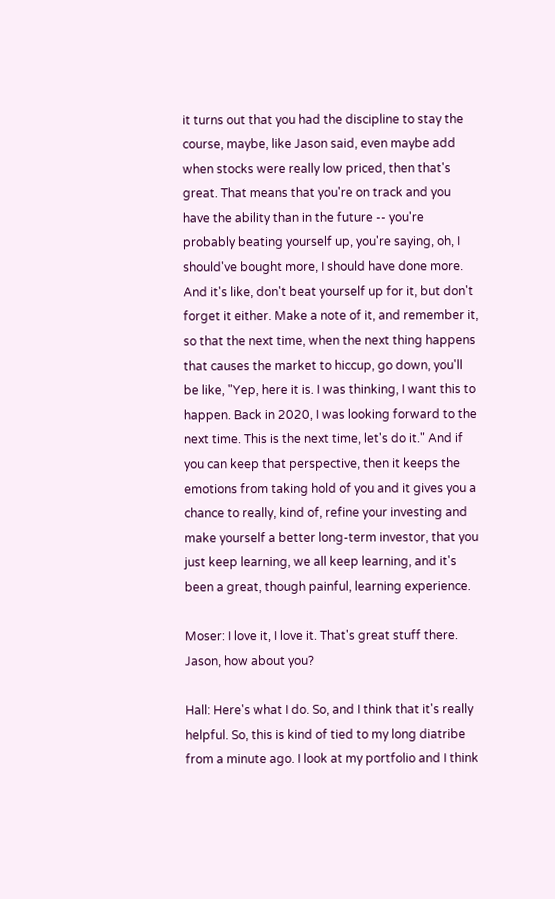it turns out that you had the discipline to stay the course, maybe, like Jason said, even maybe add when stocks were really low priced, then that's great. That means that you're on track and you have the ability than in the future -- you're probably beating yourself up, you're saying, oh, I should've bought more, I should have done more. And it's like, don't beat yourself up for it, but don't forget it either. Make a note of it, and remember it, so that the next time, when the next thing happens that causes the market to hiccup, go down, you'll be like, "Yep, here it is. I was thinking, I want this to happen. Back in 2020, I was looking forward to the next time. This is the next time, let's do it." And if you can keep that perspective, then it keeps the emotions from taking hold of you and it gives you a chance to really, kind of, refine your investing and make yourself a better long-term investor, that you just keep learning, we all keep learning, and it's been a great, though painful, learning experience.

Moser: I love it, I love it. That's great stuff there. Jason, how about you?

Hall: Here's what I do. So, and I think that it's really helpful. So, this is kind of tied to my long diatribe from a minute ago. I look at my portfolio and I think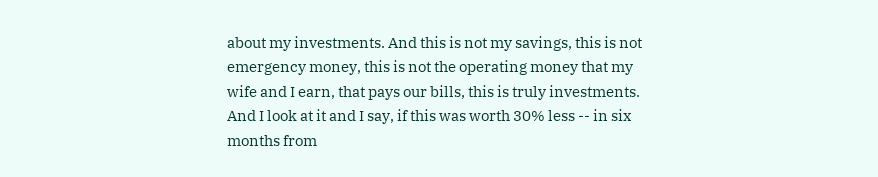about my investments. And this is not my savings, this is not emergency money, this is not the operating money that my wife and I earn, that pays our bills, this is truly investments. And I look at it and I say, if this was worth 30% less -- in six months from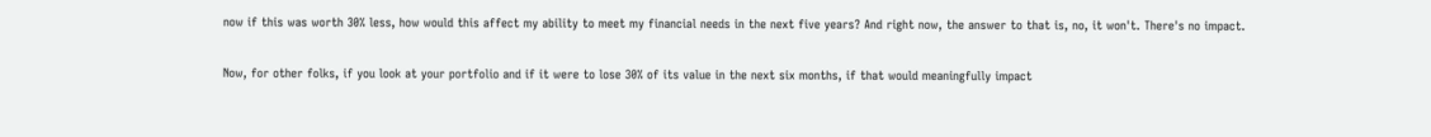now if this was worth 30% less, how would this affect my ability to meet my financial needs in the next five years? And right now, the answer to that is, no, it won't. There's no impact.

Now, for other folks, if you look at your portfolio and if it were to lose 30% of its value in the next six months, if that would meaningfully impact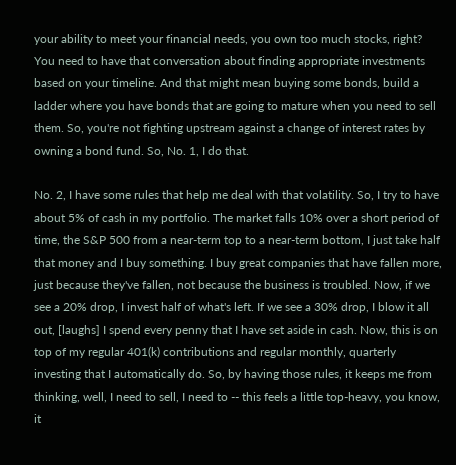your ability to meet your financial needs, you own too much stocks, right? You need to have that conversation about finding appropriate investments based on your timeline. And that might mean buying some bonds, build a ladder where you have bonds that are going to mature when you need to sell them. So, you're not fighting upstream against a change of interest rates by owning a bond fund. So, No. 1, I do that.

No. 2, I have some rules that help me deal with that volatility. So, I try to have about 5% of cash in my portfolio. The market falls 10% over a short period of time, the S&P 500 from a near-term top to a near-term bottom, I just take half that money and I buy something. I buy great companies that have fallen more, just because they've fallen, not because the business is troubled. Now, if we see a 20% drop, I invest half of what's left. If we see a 30% drop, I blow it all out, [laughs] I spend every penny that I have set aside in cash. Now, this is on top of my regular 401(k) contributions and regular monthly, quarterly investing that I automatically do. So, by having those rules, it keeps me from thinking, well, I need to sell, I need to -- this feels a little top-heavy, you know, it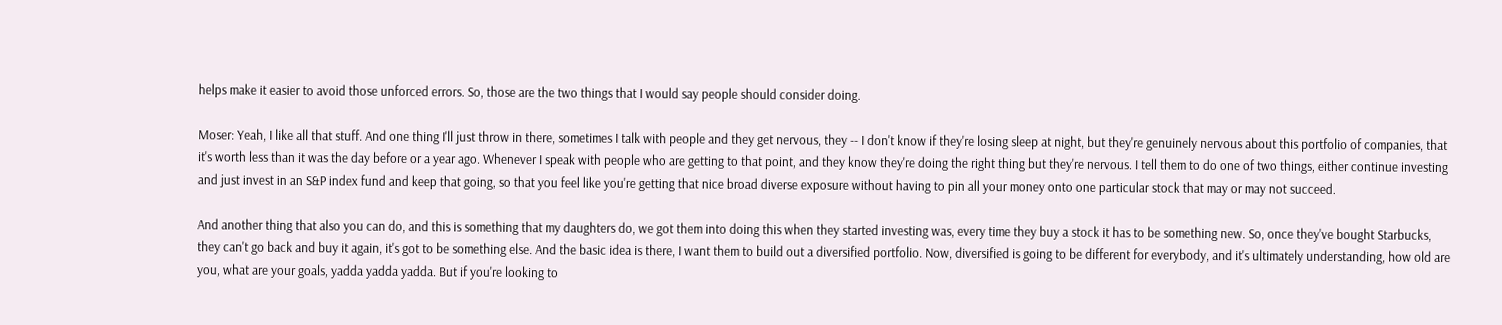helps make it easier to avoid those unforced errors. So, those are the two things that I would say people should consider doing.

Moser: Yeah, I like all that stuff. And one thing I'll just throw in there, sometimes I talk with people and they get nervous, they -- I don't know if they're losing sleep at night, but they're genuinely nervous about this portfolio of companies, that it's worth less than it was the day before or a year ago. Whenever I speak with people who are getting to that point, and they know they're doing the right thing but they're nervous. I tell them to do one of two things, either continue investing and just invest in an S&P index fund and keep that going, so that you feel like you're getting that nice broad diverse exposure without having to pin all your money onto one particular stock that may or may not succeed.

And another thing that also you can do, and this is something that my daughters do, we got them into doing this when they started investing was, every time they buy a stock it has to be something new. So, once they've bought Starbucks, they can't go back and buy it again, it's got to be something else. And the basic idea is there, I want them to build out a diversified portfolio. Now, diversified is going to be different for everybody, and it's ultimately understanding, how old are you, what are your goals, yadda yadda yadda. But if you're looking to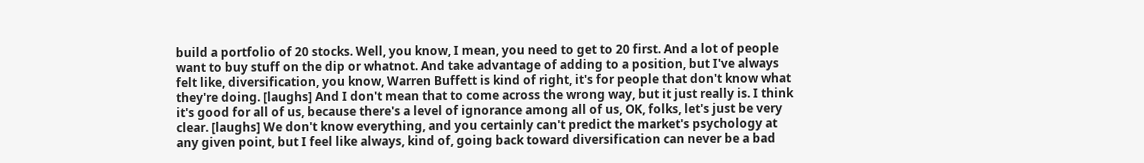build a portfolio of 20 stocks. Well, you know, I mean, you need to get to 20 first. And a lot of people want to buy stuff on the dip or whatnot. And take advantage of adding to a position, but I've always felt like, diversification, you know, Warren Buffett is kind of right, it's for people that don't know what they're doing. [laughs] And I don't mean that to come across the wrong way, but it just really is. I think it's good for all of us, because there's a level of ignorance among all of us, OK, folks, let's just be very clear. [laughs] We don't know everything, and you certainly can't predict the market's psychology at any given point, but I feel like always, kind of, going back toward diversification can never be a bad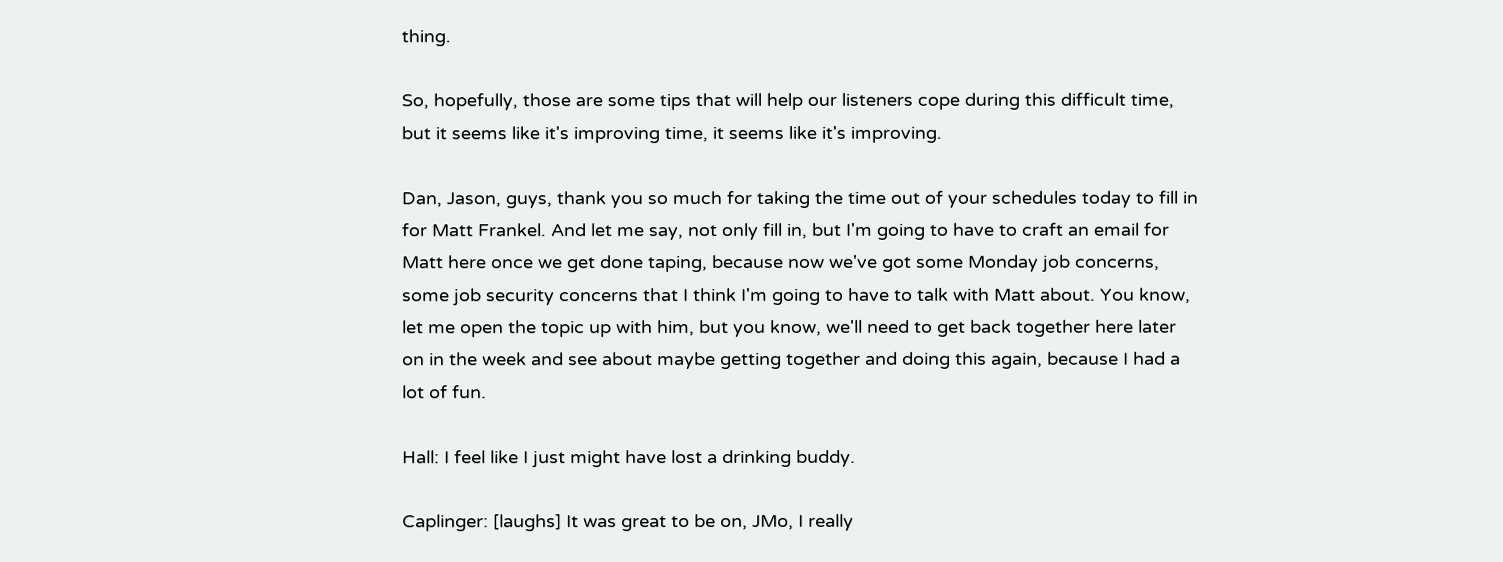thing.

So, hopefully, those are some tips that will help our listeners cope during this difficult time, but it seems like it's improving time, it seems like it's improving.

Dan, Jason, guys, thank you so much for taking the time out of your schedules today to fill in for Matt Frankel. And let me say, not only fill in, but I'm going to have to craft an email for Matt here once we get done taping, because now we've got some Monday job concerns, some job security concerns that I think I'm going to have to talk with Matt about. You know, let me open the topic up with him, but you know, we'll need to get back together here later on in the week and see about maybe getting together and doing this again, because I had a lot of fun.

Hall: I feel like I just might have lost a drinking buddy.

Caplinger: [laughs] It was great to be on, JMo, I really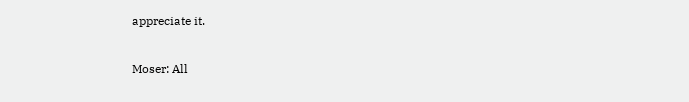appreciate it.

Moser: All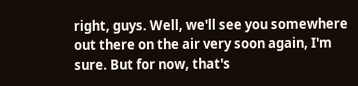right, guys. Well, we'll see you somewhere out there on the air very soon again, I'm sure. But for now, that's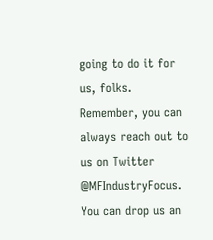going to do it for us, folks. Remember, you can always reach out to us on Twitter @MFIndustryFocus. You can drop us an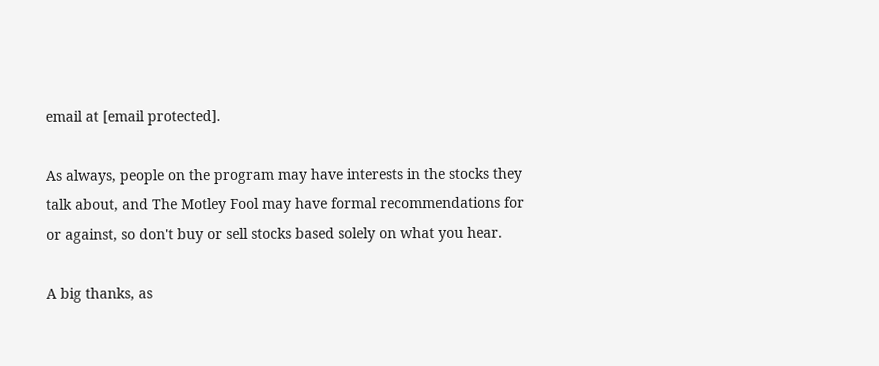email at [email protected].

As always, people on the program may have interests in the stocks they talk about, and The Motley Fool may have formal recommendations for or against, so don't buy or sell stocks based solely on what you hear.

A big thanks, as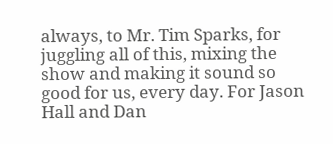always, to Mr. Tim Sparks, for juggling all of this, mixing the show and making it sound so good for us, every day. For Jason Hall and Dan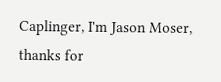Caplinger, I'm Jason Moser, thanks for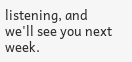listening, and we'll see you next week.